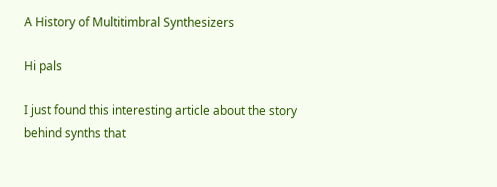A History of Multitimbral Synthesizers

Hi pals

I just found this interesting article about the story behind synths that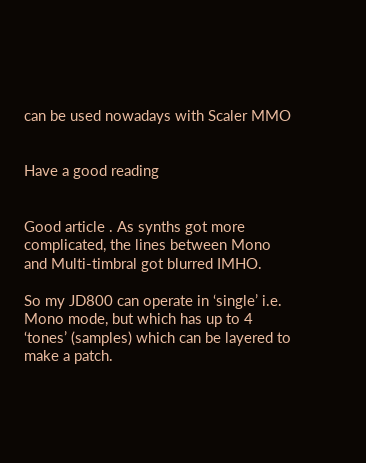can be used nowadays with Scaler MMO


Have a good reading


Good article . As synths got more complicated, the lines between Mono and Multi-timbral got blurred IMHO.

So my JD800 can operate in ‘single’ i.e. Mono mode, but which has up to 4 ‘tones’ (samples) which can be layered to make a patch.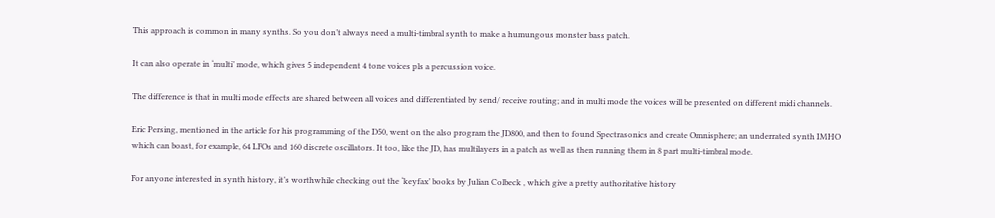This approach is common in many synths. So you don’t always need a multi-timbral synth to make a humungous monster bass patch.

It can also operate in ‘multi’ mode, which gives 5 independent 4 tone voices pls a percussion voice.

The difference is that in multi mode effects are shared between all voices and differentiated by send/ receive routing; and in multi mode the voices will be presented on different midi channels.

Eric Persing, mentioned in the article for his programming of the D50, went on the also program the JD800, and then to found Spectrasonics and create Omnisphere; an underrated synth IMHO which can boast, for example, 64 LFOs and 160 discrete oscillators. It too, like the JD, has multilayers in a patch as well as then running them in 8 part multi-timbral mode.

For anyone interested in synth history, it’s worthwhile checking out the ‘keyfax’ books by Julian Colbeck , which give a pretty authoritative history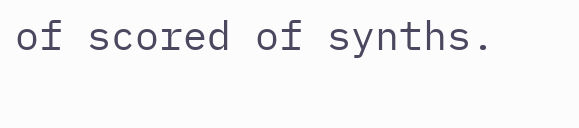of scored of synths.